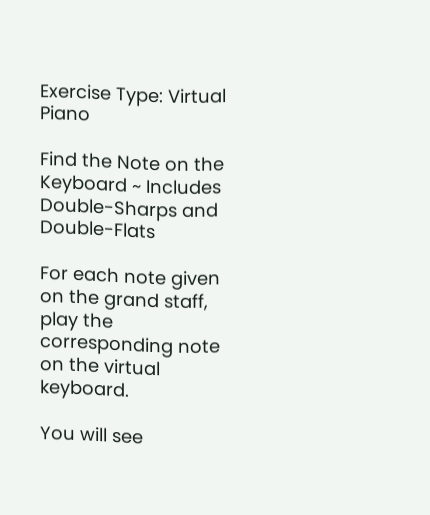Exercise Type: Virtual Piano

Find the Note on the Keyboard ~ Includes Double-Sharps and Double-Flats

For each note given on the grand staff, play the corresponding note on the virtual keyboard.

You will see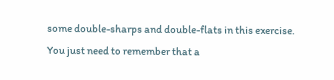some double-sharps and double-flats in this exercise. You just need to remember that a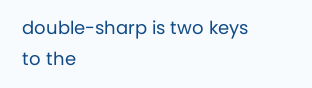double-sharp is two keys to the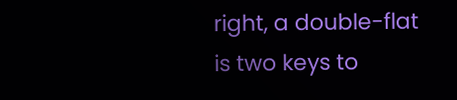right, a double-flat is two keys to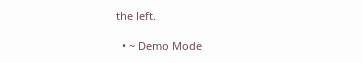the left.

  • ~ Demo Mode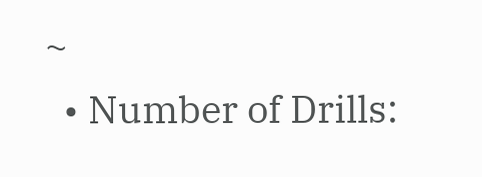~
  • Number of Drills: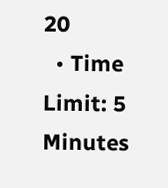20
  • Time Limit: 5 Minutes